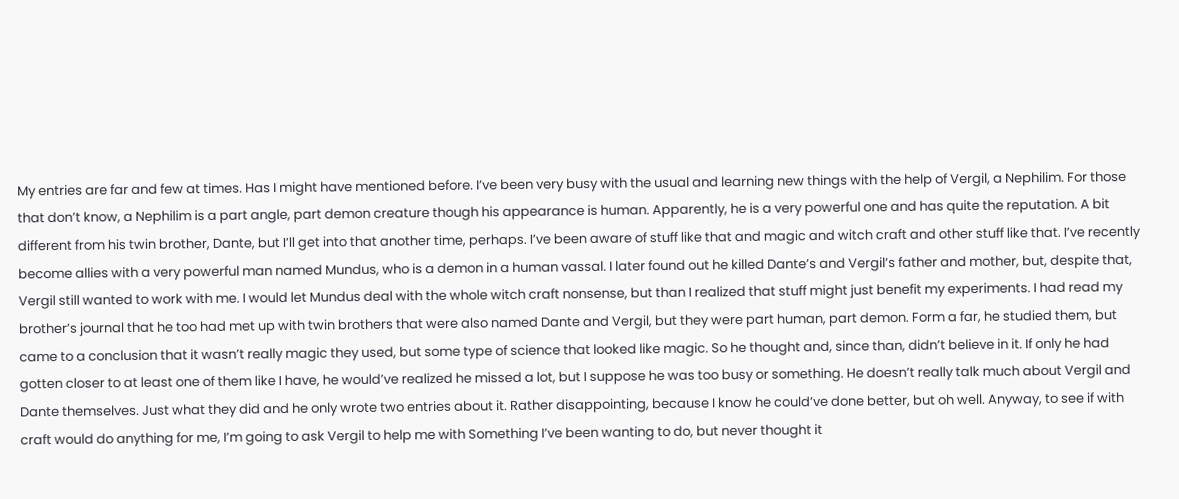My entries are far and few at times. Has I might have mentioned before. I’ve been very busy with the usual and learning new things with the help of Vergil, a Nephilim. For those that don’t know, a Nephilim is a part angle, part demon creature though his appearance is human. Apparently, he is a very powerful one and has quite the reputation. A bit different from his twin brother, Dante, but I’ll get into that another time, perhaps. I’ve been aware of stuff like that and magic and witch craft and other stuff like that. I’ve recently become allies with a very powerful man named Mundus, who is a demon in a human vassal. I later found out he killed Dante’s and Vergil’s father and mother, but, despite that, Vergil still wanted to work with me. I would let Mundus deal with the whole witch craft nonsense, but than I realized that stuff might just benefit my experiments. I had read my brother’s journal that he too had met up with twin brothers that were also named Dante and Vergil, but they were part human, part demon. Form a far, he studied them, but came to a conclusion that it wasn’t really magic they used, but some type of science that looked like magic. So he thought and, since than, didn’t believe in it. If only he had gotten closer to at least one of them like I have, he would’ve realized he missed a lot, but I suppose he was too busy or something. He doesn’t really talk much about Vergil and Dante themselves. Just what they did and he only wrote two entries about it. Rather disappointing, because I know he could’ve done better, but oh well. Anyway, to see if with craft would do anything for me, I’m going to ask Vergil to help me with Something I’ve been wanting to do, but never thought it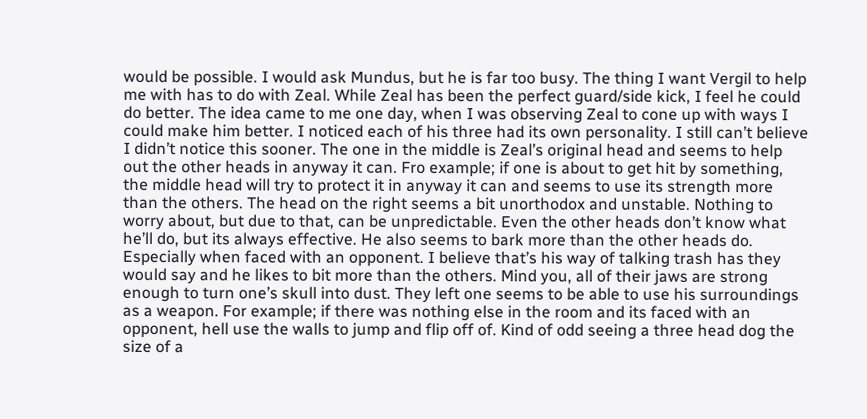would be possible. I would ask Mundus, but he is far too busy. The thing I want Vergil to help me with has to do with Zeal. While Zeal has been the perfect guard/side kick, I feel he could do better. The idea came to me one day, when I was observing Zeal to cone up with ways I could make him better. I noticed each of his three had its own personality. I still can’t believe I didn’t notice this sooner. The one in the middle is Zeal’s original head and seems to help out the other heads in anyway it can. Fro example; if one is about to get hit by something, the middle head will try to protect it in anyway it can and seems to use its strength more than the others. The head on the right seems a bit unorthodox and unstable. Nothing to worry about, but due to that, can be unpredictable. Even the other heads don’t know what he’ll do, but its always effective. He also seems to bark more than the other heads do. Especially when faced with an opponent. I believe that’s his way of talking trash has they would say and he likes to bit more than the others. Mind you, all of their jaws are strong enough to turn one’s skull into dust. They left one seems to be able to use his surroundings as a weapon. For example; if there was nothing else in the room and its faced with an opponent, hell use the walls to jump and flip off of. Kind of odd seeing a three head dog the size of a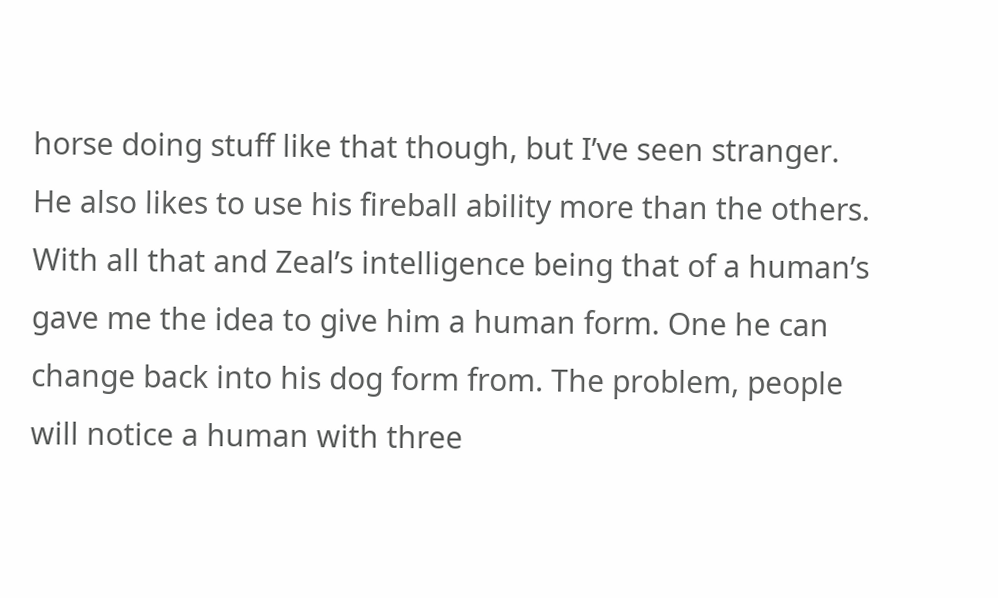horse doing stuff like that though, but I’ve seen stranger. He also likes to use his fireball ability more than the others. With all that and Zeal’s intelligence being that of a human’s gave me the idea to give him a human form. One he can change back into his dog form from. The problem, people will notice a human with three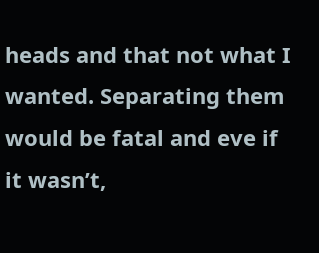heads and that not what I wanted. Separating them would be fatal and eve if it wasn’t,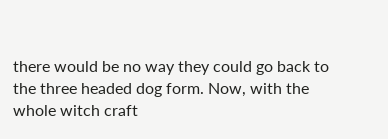there would be no way they could go back to the three headed dog form. Now, with the whole witch craft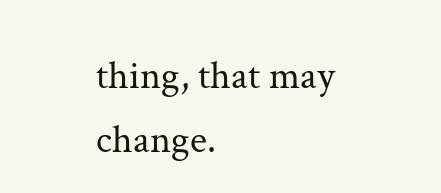thing, that may change.